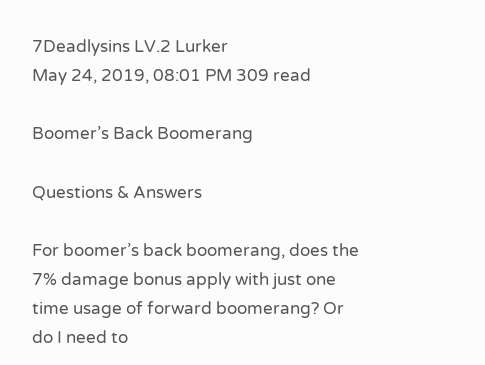7Deadlysins LV.2 Lurker
May 24, 2019, 08:01 PM 309 read

Boomer’s Back Boomerang

Questions & Answers

For boomer’s back boomerang, does the 7% damage bonus apply with just one time usage of forward boomerang? Or do I need to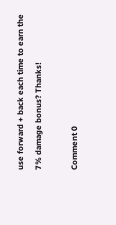use forward + back each time to earn the 7% damage bonus? Thanks!

Comment 0